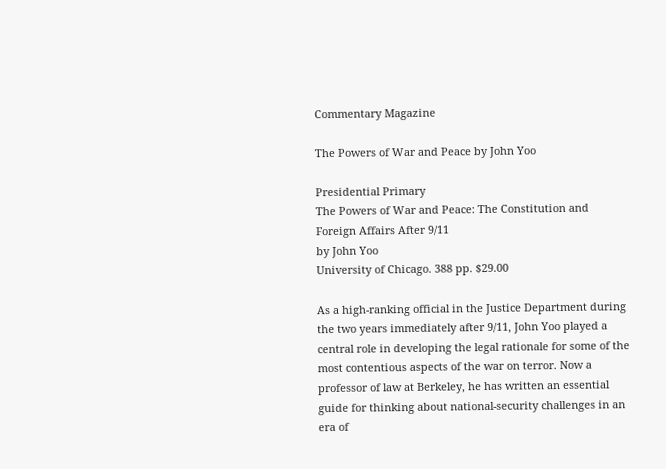Commentary Magazine

The Powers of War and Peace by John Yoo

Presidential Primary
The Powers of War and Peace: The Constitution and Foreign Affairs After 9/11
by John Yoo
University of Chicago. 388 pp. $29.00

As a high-ranking official in the Justice Department during the two years immediately after 9/11, John Yoo played a central role in developing the legal rationale for some of the most contentious aspects of the war on terror. Now a professor of law at Berkeley, he has written an essential guide for thinking about national-security challenges in an era of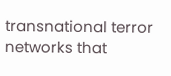transnational terror networks that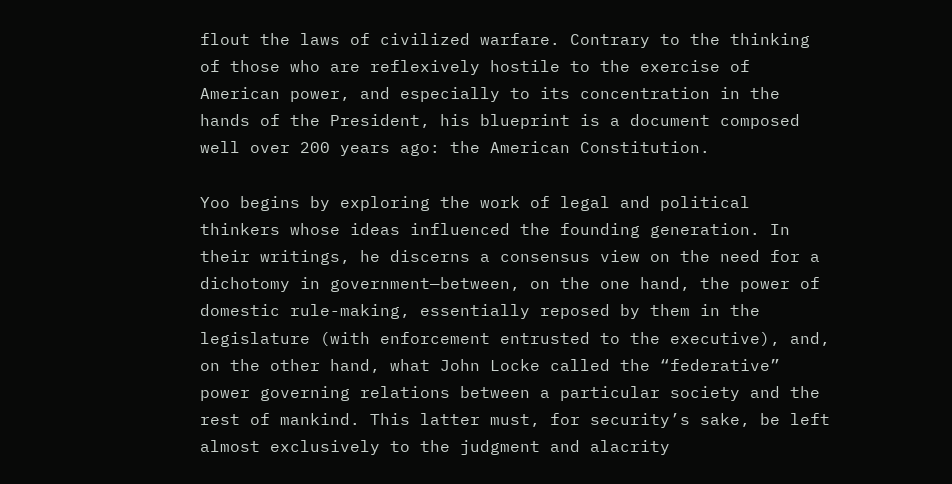flout the laws of civilized warfare. Contrary to the thinking of those who are reflexively hostile to the exercise of American power, and especially to its concentration in the hands of the President, his blueprint is a document composed well over 200 years ago: the American Constitution.

Yoo begins by exploring the work of legal and political thinkers whose ideas influenced the founding generation. In their writings, he discerns a consensus view on the need for a dichotomy in government—between, on the one hand, the power of domestic rule-making, essentially reposed by them in the legislature (with enforcement entrusted to the executive), and, on the other hand, what John Locke called the “federative” power governing relations between a particular society and the rest of mankind. This latter must, for security’s sake, be left almost exclusively to the judgment and alacrity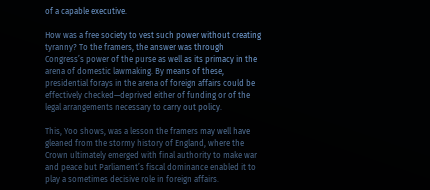of a capable executive.

How was a free society to vest such power without creating tyranny? To the framers, the answer was through Congress’s power of the purse as well as its primacy in the arena of domestic lawmaking. By means of these, presidential forays in the arena of foreign affairs could be effectively checked—deprived either of funding or of the legal arrangements necessary to carry out policy.

This, Yoo shows, was a lesson the framers may well have gleaned from the stormy history of England, where the Crown ultimately emerged with final authority to make war and peace but Parliament’s fiscal dominance enabled it to play a sometimes decisive role in foreign affairs.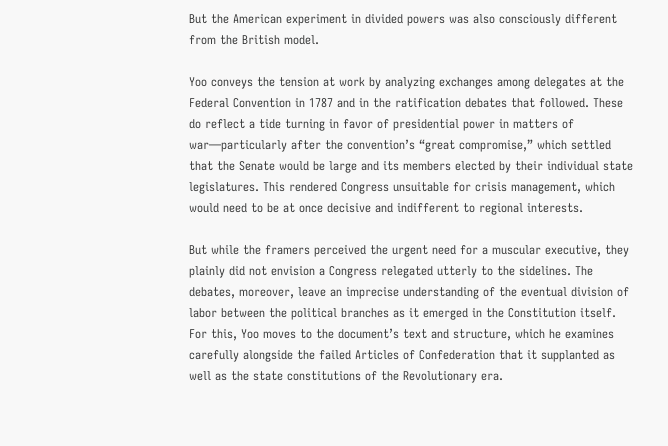But the American experiment in divided powers was also consciously different from the British model.

Yoo conveys the tension at work by analyzing exchanges among delegates at the Federal Convention in 1787 and in the ratification debates that followed. These do reflect a tide turning in favor of presidential power in matters of war—particularly after the convention’s “great compromise,” which settled that the Senate would be large and its members elected by their individual state legislatures. This rendered Congress unsuitable for crisis management, which would need to be at once decisive and indifferent to regional interests.

But while the framers perceived the urgent need for a muscular executive, they plainly did not envision a Congress relegated utterly to the sidelines. The debates, moreover, leave an imprecise understanding of the eventual division of labor between the political branches as it emerged in the Constitution itself. For this, Yoo moves to the document’s text and structure, which he examines carefully alongside the failed Articles of Confederation that it supplanted as well as the state constitutions of the Revolutionary era.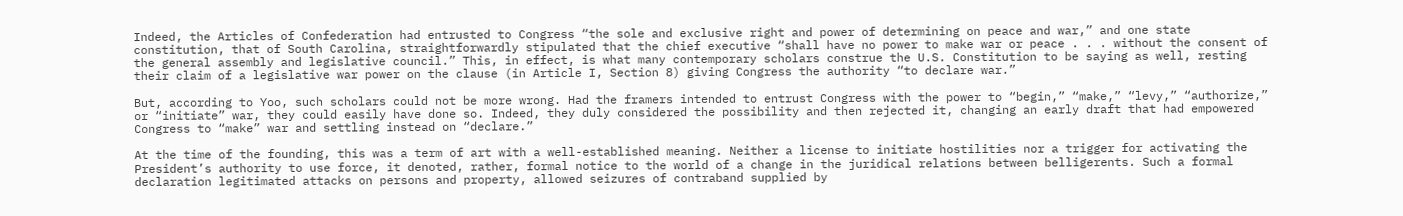Indeed, the Articles of Confederation had entrusted to Congress “the sole and exclusive right and power of determining on peace and war,” and one state constitution, that of South Carolina, straightforwardly stipulated that the chief executive “shall have no power to make war or peace . . . without the consent of the general assembly and legislative council.” This, in effect, is what many contemporary scholars construe the U.S. Constitution to be saying as well, resting their claim of a legislative war power on the clause (in Article I, Section 8) giving Congress the authority “to declare war.”

But, according to Yoo, such scholars could not be more wrong. Had the framers intended to entrust Congress with the power to “begin,” “make,” “levy,” “authorize,” or “initiate” war, they could easily have done so. Indeed, they duly considered the possibility and then rejected it, changing an early draft that had empowered Congress to “make” war and settling instead on “declare.”

At the time of the founding, this was a term of art with a well-established meaning. Neither a license to initiate hostilities nor a trigger for activating the President’s authority to use force, it denoted, rather, formal notice to the world of a change in the juridical relations between belligerents. Such a formal declaration legitimated attacks on persons and property, allowed seizures of contraband supplied by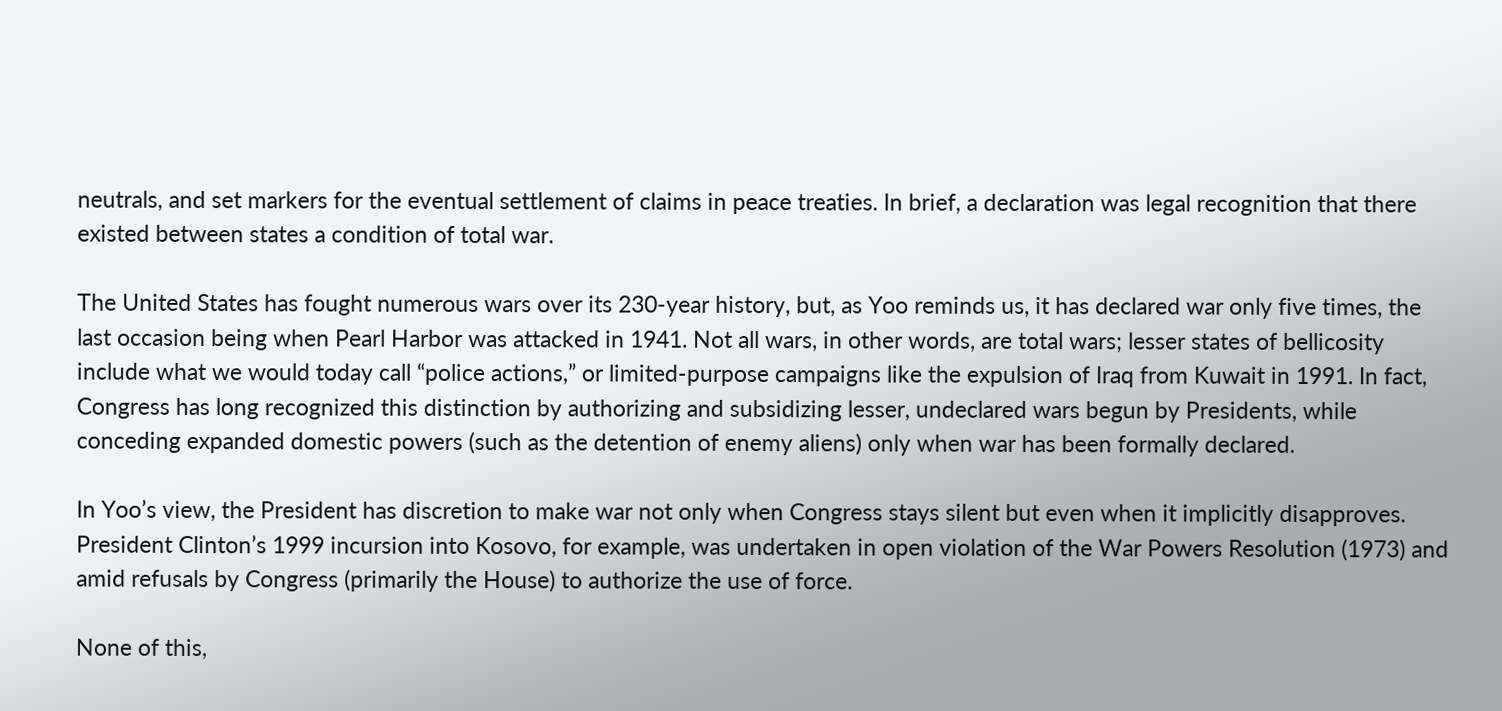neutrals, and set markers for the eventual settlement of claims in peace treaties. In brief, a declaration was legal recognition that there existed between states a condition of total war.

The United States has fought numerous wars over its 230-year history, but, as Yoo reminds us, it has declared war only five times, the last occasion being when Pearl Harbor was attacked in 1941. Not all wars, in other words, are total wars; lesser states of bellicosity include what we would today call “police actions,” or limited-purpose campaigns like the expulsion of Iraq from Kuwait in 1991. In fact, Congress has long recognized this distinction by authorizing and subsidizing lesser, undeclared wars begun by Presidents, while conceding expanded domestic powers (such as the detention of enemy aliens) only when war has been formally declared.

In Yoo’s view, the President has discretion to make war not only when Congress stays silent but even when it implicitly disapproves. President Clinton’s 1999 incursion into Kosovo, for example, was undertaken in open violation of the War Powers Resolution (1973) and amid refusals by Congress (primarily the House) to authorize the use of force.

None of this,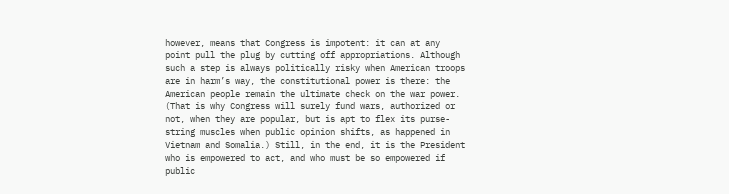however, means that Congress is impotent: it can at any point pull the plug by cutting off appropriations. Although such a step is always politically risky when American troops are in harm’s way, the constitutional power is there: the American people remain the ultimate check on the war power. (That is why Congress will surely fund wars, authorized or not, when they are popular, but is apt to flex its purse-string muscles when public opinion shifts, as happened in Vietnam and Somalia.) Still, in the end, it is the President who is empowered to act, and who must be so empowered if public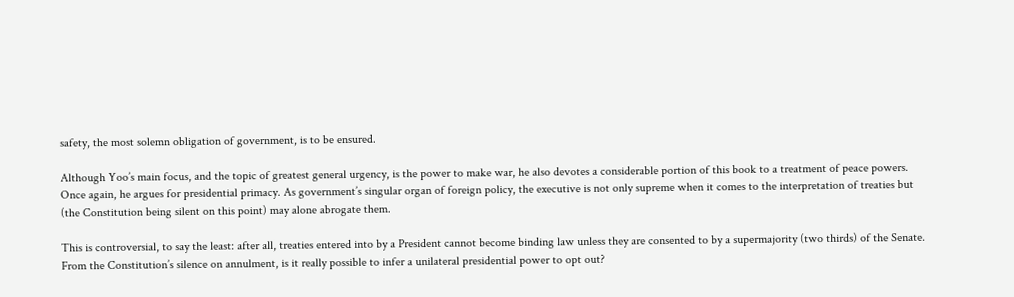safety, the most solemn obligation of government, is to be ensured.

Although Yoo’s main focus, and the topic of greatest general urgency, is the power to make war, he also devotes a considerable portion of this book to a treatment of peace powers. Once again, he argues for presidential primacy. As government’s singular organ of foreign policy, the executive is not only supreme when it comes to the interpretation of treaties but (the Constitution being silent on this point) may alone abrogate them.

This is controversial, to say the least: after all, treaties entered into by a President cannot become binding law unless they are consented to by a supermajority (two thirds) of the Senate. From the Constitution’s silence on annulment, is it really possible to infer a unilateral presidential power to opt out?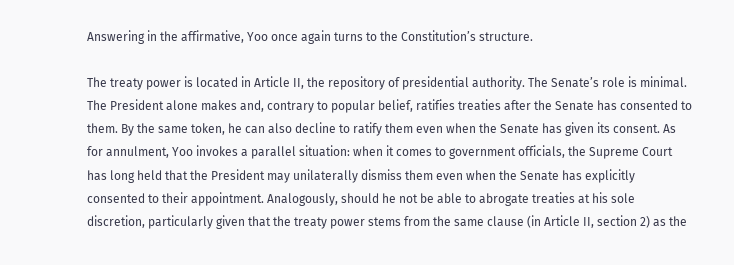Answering in the affirmative, Yoo once again turns to the Constitution’s structure.

The treaty power is located in Article II, the repository of presidential authority. The Senate’s role is minimal. The President alone makes and, contrary to popular belief, ratifies treaties after the Senate has consented to them. By the same token, he can also decline to ratify them even when the Senate has given its consent. As for annulment, Yoo invokes a parallel situation: when it comes to government officials, the Supreme Court has long held that the President may unilaterally dismiss them even when the Senate has explicitly consented to their appointment. Analogously, should he not be able to abrogate treaties at his sole discretion, particularly given that the treaty power stems from the same clause (in Article II, section 2) as the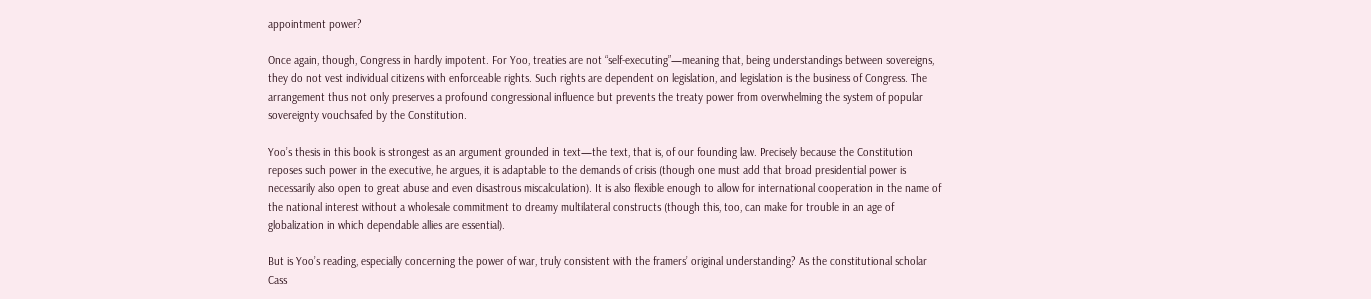appointment power?

Once again, though, Congress in hardly impotent. For Yoo, treaties are not “self-executing”—meaning that, being understandings between sovereigns, they do not vest individual citizens with enforceable rights. Such rights are dependent on legislation, and legislation is the business of Congress. The arrangement thus not only preserves a profound congressional influence but prevents the treaty power from overwhelming the system of popular sovereignty vouchsafed by the Constitution.

Yoo’s thesis in this book is strongest as an argument grounded in text—the text, that is, of our founding law. Precisely because the Constitution reposes such power in the executive, he argues, it is adaptable to the demands of crisis (though one must add that broad presidential power is necessarily also open to great abuse and even disastrous miscalculation). It is also flexible enough to allow for international cooperation in the name of the national interest without a wholesale commitment to dreamy multilateral constructs (though this, too, can make for trouble in an age of globalization in which dependable allies are essential).

But is Yoo’s reading, especially concerning the power of war, truly consistent with the framers’ original understanding? As the constitutional scholar Cass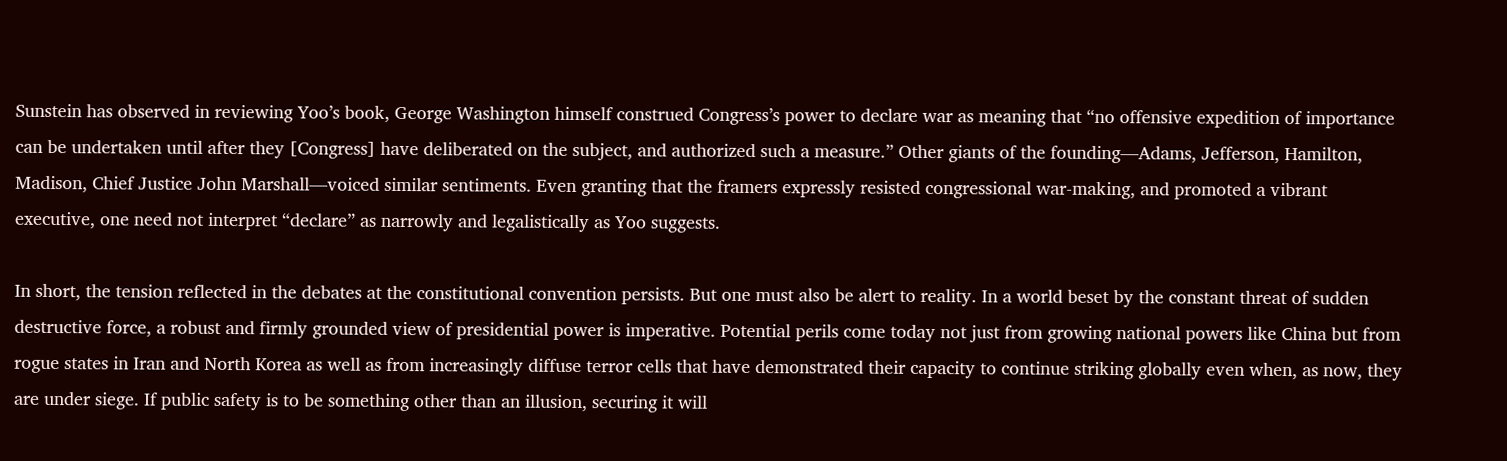Sunstein has observed in reviewing Yoo’s book, George Washington himself construed Congress’s power to declare war as meaning that “no offensive expedition of importance can be undertaken until after they [Congress] have deliberated on the subject, and authorized such a measure.” Other giants of the founding—Adams, Jefferson, Hamilton, Madison, Chief Justice John Marshall—voiced similar sentiments. Even granting that the framers expressly resisted congressional war-making, and promoted a vibrant executive, one need not interpret “declare” as narrowly and legalistically as Yoo suggests.

In short, the tension reflected in the debates at the constitutional convention persists. But one must also be alert to reality. In a world beset by the constant threat of sudden destructive force, a robust and firmly grounded view of presidential power is imperative. Potential perils come today not just from growing national powers like China but from rogue states in Iran and North Korea as well as from increasingly diffuse terror cells that have demonstrated their capacity to continue striking globally even when, as now, they are under siege. If public safety is to be something other than an illusion, securing it will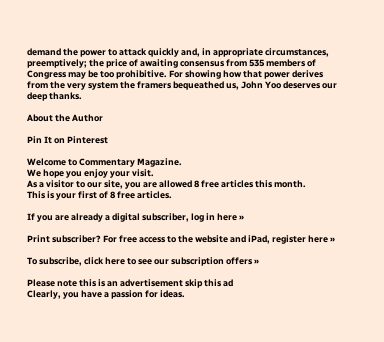demand the power to attack quickly and, in appropriate circumstances, preemptively; the price of awaiting consensus from 535 members of Congress may be too prohibitive. For showing how that power derives from the very system the framers bequeathed us, John Yoo deserves our deep thanks.

About the Author

Pin It on Pinterest

Welcome to Commentary Magazine.
We hope you enjoy your visit.
As a visitor to our site, you are allowed 8 free articles this month.
This is your first of 8 free articles.

If you are already a digital subscriber, log in here »

Print subscriber? For free access to the website and iPad, register here »

To subscribe, click here to see our subscription offers »

Please note this is an advertisement skip this ad
Clearly, you have a passion for ideas.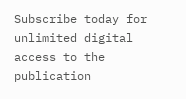Subscribe today for unlimited digital access to the publication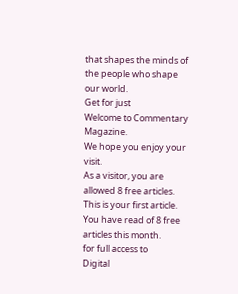that shapes the minds of the people who shape our world.
Get for just
Welcome to Commentary Magazine.
We hope you enjoy your visit.
As a visitor, you are allowed 8 free articles.
This is your first article.
You have read of 8 free articles this month.
for full access to
Digital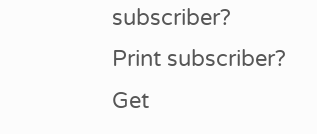subscriber?
Print subscriber? Get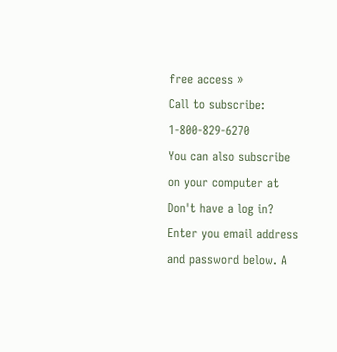free access »
Call to subscribe: 1-800-829-6270
You can also subscribe
on your computer at
Don't have a log in?
Enter you email address and password below. A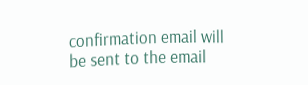confirmation email will be sent to the email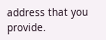address that you provide.